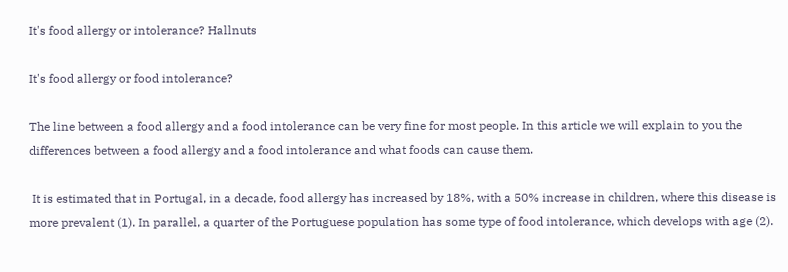It's food allergy or intolerance? Hallnuts

It's food allergy or food intolerance?

The line between a food allergy and a food intolerance can be very fine for most people. In this article we will explain to you the differences between a food allergy and a food intolerance and what foods can cause them.

 It is estimated that in Portugal, in a decade, food allergy has increased by 18%, with a 50% increase in children, where this disease is more prevalent (1). In parallel, a quarter of the Portuguese population has some type of food intolerance, which develops with age (2).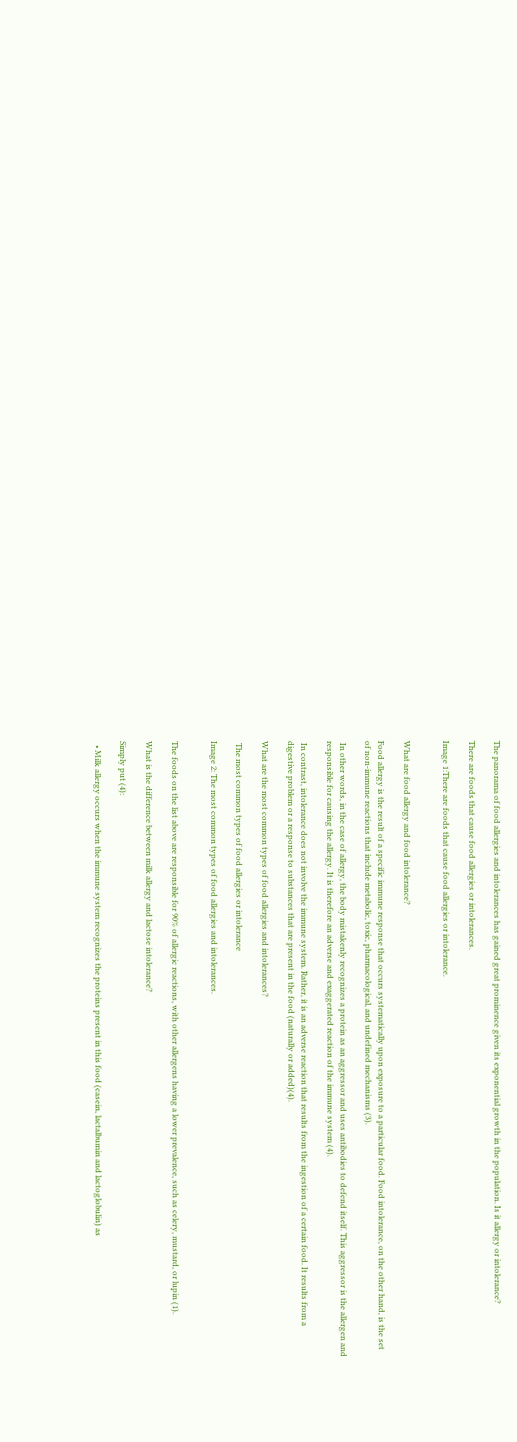The panorama of food allergies and intolerances has gained great prominence given its exponential growth in the population. Is it allergy or intolerance?

There are foods that cause food allergies or intolerances.

Image 1:There are foods that cause food allergies or intolerance.


What are food allergy and food intolerance?

Food allergy is the result of a specific immune response that occurs systematically upon exposure to a particular food. Food intolerance, on the other hand, is the set of non-immune reactions that include metabolic, toxic, pharmacological, and undefined mechanisms (3).

 In other words, in the case of allergy, the body mistakenly recognizes a protein as an aggressor and uses antibodies to defend itself. This aggressor is the allergen and responsible for causing the allergy. It is therefore an adverse and exaggerated reaction of the immune system (4).

 In contrast, intolerance does not involve the immune system. Rather, it is an adverse reaction that results from the ingestion of a certain food. It results from a digestive problem or a response to substances that are present in the food (naturally or added)(4).

What are the most common types of food allergies and intolerances?

 The most common types of food allergies or intolerance

Image 2: The most common types of food allergies and intolerances.


The foods on the list above are responsible for 90% of allergic reactions, with other allergens having a lower prevalence, such as celery, mustard, or lupin (1).

What is the difference between milk allergy and lactose intolerance?

Simply put (4):

  • Milk allergy occurs when the immune system recognizes the proteins present in this food (casein, lactalbumin and lactoglobulin) as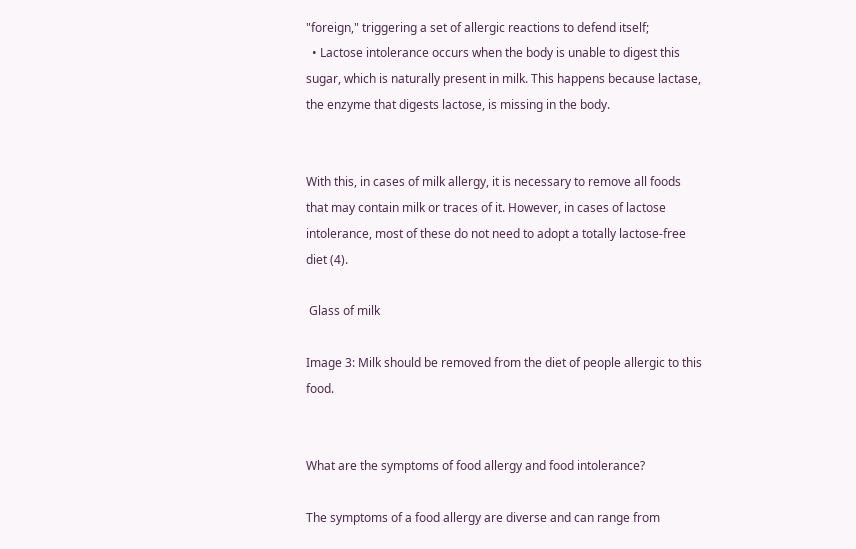"foreign," triggering a set of allergic reactions to defend itself;
  • Lactose intolerance occurs when the body is unable to digest this sugar, which is naturally present in milk. This happens because lactase, the enzyme that digests lactose, is missing in the body.


With this, in cases of milk allergy, it is necessary to remove all foods that may contain milk or traces of it. However, in cases of lactose intolerance, most of these do not need to adopt a totally lactose-free diet (4).

 Glass of milk

Image 3: Milk should be removed from the diet of people allergic to this food.


What are the symptoms of food allergy and food intolerance?

The symptoms of a food allergy are diverse and can range from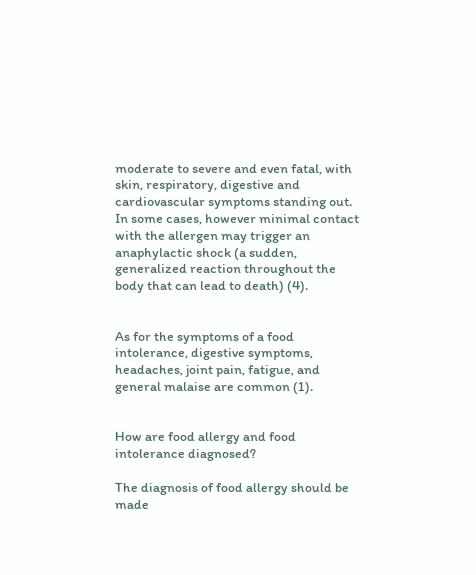moderate to severe and even fatal, with skin, respiratory, digestive and cardiovascular symptoms standing out. In some cases, however minimal contact with the allergen may trigger an anaphylactic shock (a sudden, generalized reaction throughout the body that can lead to death) (4).


As for the symptoms of a food intolerance, digestive symptoms, headaches, joint pain, fatigue, and general malaise are common (1).


How are food allergy and food intolerance diagnosed?

The diagnosis of food allergy should be made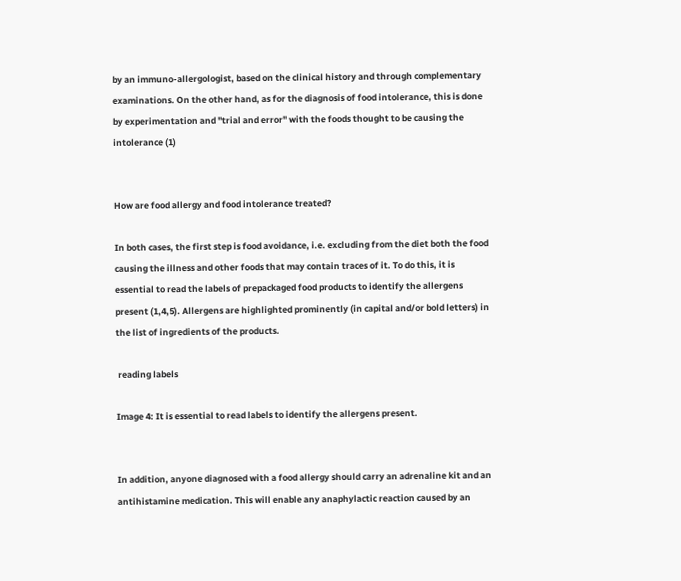by an immuno-allergologist, based on the clinical history and through complementary examinations. On the other hand, as for the diagnosis of food intolerance, this is done by experimentation and "trial and error" with the foods thought to be causing the intolerance (1)


How are food allergy and food intolerance treated?

In both cases, the first step is food avoidance, i.e. excluding from the diet both the food causing the illness and other foods that may contain traces of it. To do this, it is essential to read the labels of prepackaged food products to identify the allergens present (1,4,5). Allergens are highlighted prominently (in capital and/or bold letters) in the list of ingredients of the products.

 reading labels

Image 4: It is essential to read labels to identify the allergens present.


In addition, anyone diagnosed with a food allergy should carry an adrenaline kit and an antihistamine medication. This will enable any anaphylactic reaction caused by an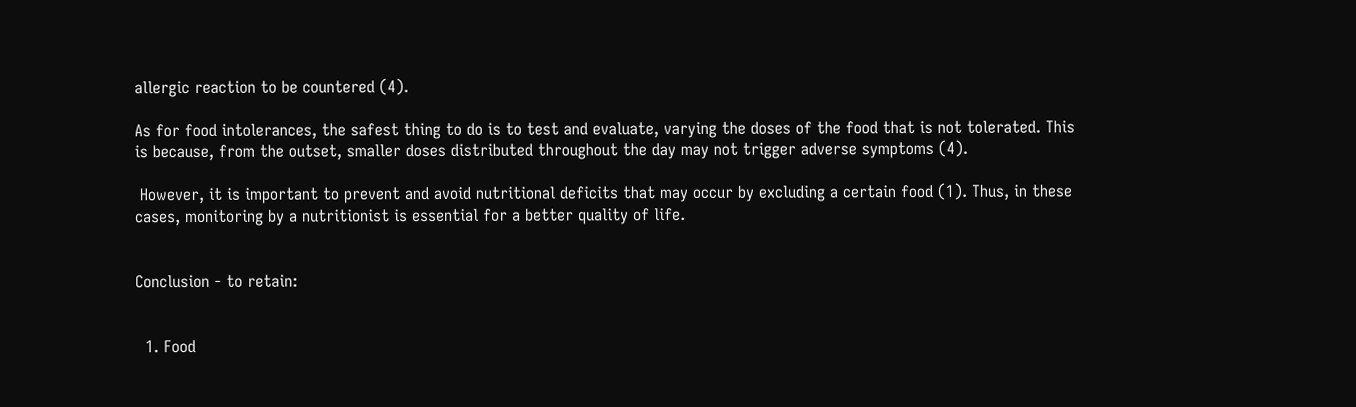allergic reaction to be countered (4).

As for food intolerances, the safest thing to do is to test and evaluate, varying the doses of the food that is not tolerated. This is because, from the outset, smaller doses distributed throughout the day may not trigger adverse symptoms (4).

 However, it is important to prevent and avoid nutritional deficits that may occur by excluding a certain food (1). Thus, in these cases, monitoring by a nutritionist is essential for a better quality of life.


Conclusion - to retain:


  1. Food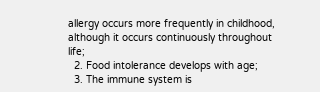allergy occurs more frequently in childhood, although it occurs continuously throughout life;
  2. Food intolerance develops with age;
  3. The immune system is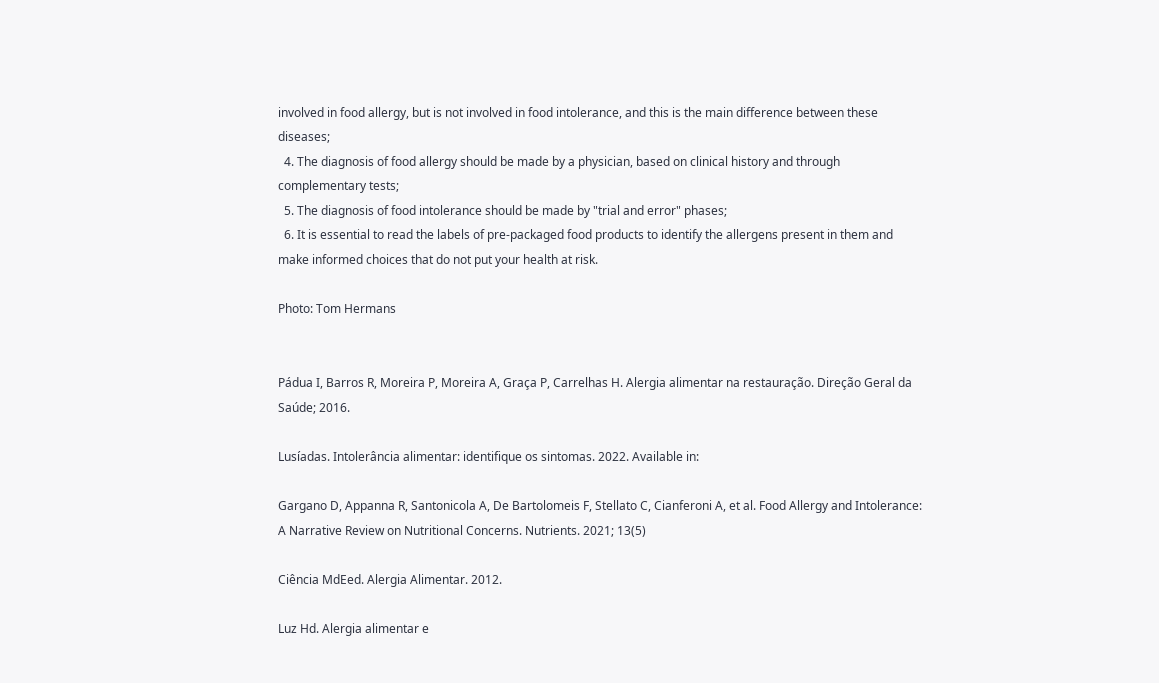involved in food allergy, but is not involved in food intolerance, and this is the main difference between these diseases;
  4. The diagnosis of food allergy should be made by a physician, based on clinical history and through complementary tests;
  5. The diagnosis of food intolerance should be made by "trial and error" phases;
  6. It is essential to read the labels of pre-packaged food products to identify the allergens present in them and make informed choices that do not put your health at risk.

Photo: Tom Hermans


Pádua I, Barros R, Moreira P, Moreira A, Graça P, Carrelhas H. Alergia alimentar na restauração. Direção Geral da Saúde; 2016.

Lusíadas. Intolerância alimentar: identifique os sintomas. 2022. Available in:

Gargano D, Appanna R, Santonicola A, De Bartolomeis F, Stellato C, Cianferoni A, et al. Food Allergy and Intolerance: A Narrative Review on Nutritional Concerns. Nutrients. 2021; 13(5)

Ciência MdEed. Alergia Alimentar. 2012.

Luz Hd. Alergia alimentar e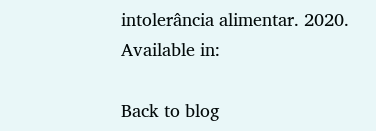intolerância alimentar. 2020. Available in:

Back to blog